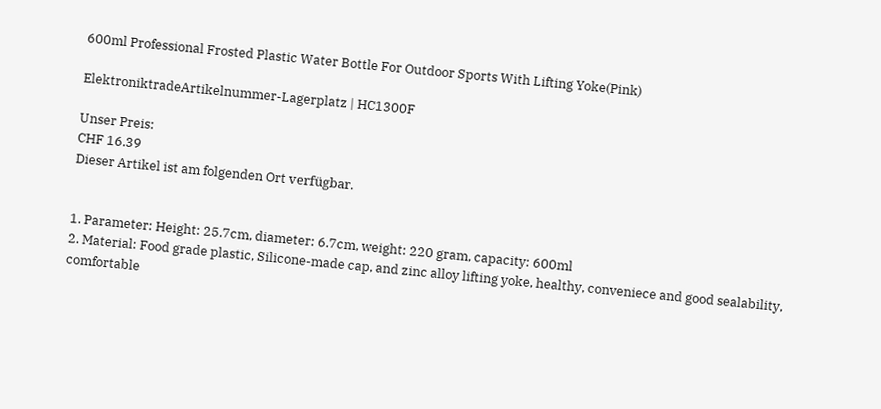600ml Professional Frosted Plastic Water Bottle For Outdoor Sports With Lifting Yoke(Pink)

ElektroniktradeArtikelnummer-Lagerplatz | HC1300F

Unser Preis:
CHF 16.39
Dieser Artikel ist am folgenden Ort verfügbar.


1. Parameter: Height: 25.7cm, diameter: 6.7cm, weight: 220 gram, capacity: 600ml
2. Material: Food grade plastic, Silicone-made cap, and zinc alloy lifting yoke, healthy, conveniece and good sealability, comfortable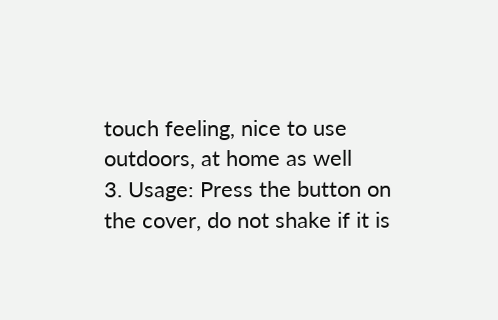touch feeling, nice to use outdoors, at home as well
3. Usage: Press the button on the cover, do not shake if it is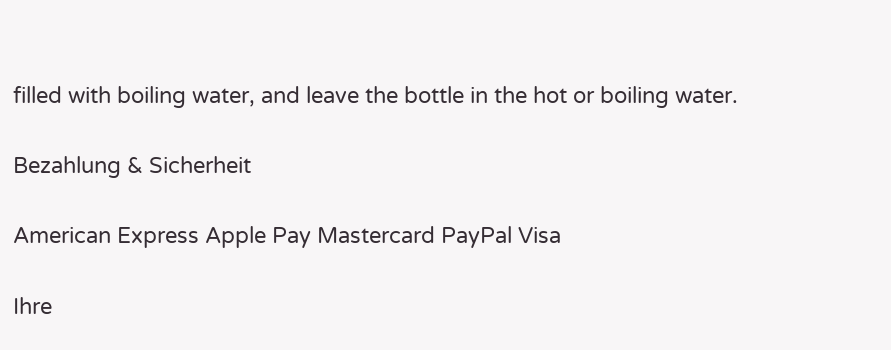filled with boiling water, and leave the bottle in the hot or boiling water.

Bezahlung & Sicherheit

American Express Apple Pay Mastercard PayPal Visa

Ihre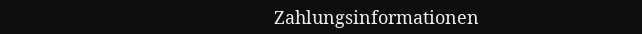Zahlungsinformationen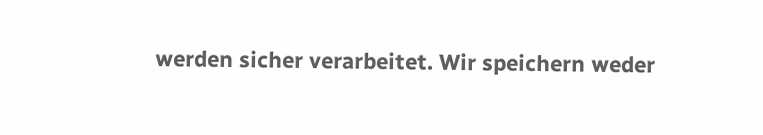werden sicher verarbeitet. Wir speichern weder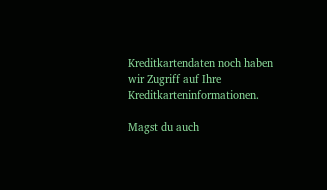Kreditkartendaten noch haben wir Zugriff auf Ihre Kreditkarteninformationen.

Magst du auch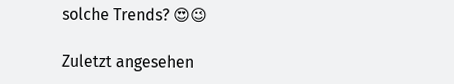solche Trends? 😍😉

Zuletzt angesehen